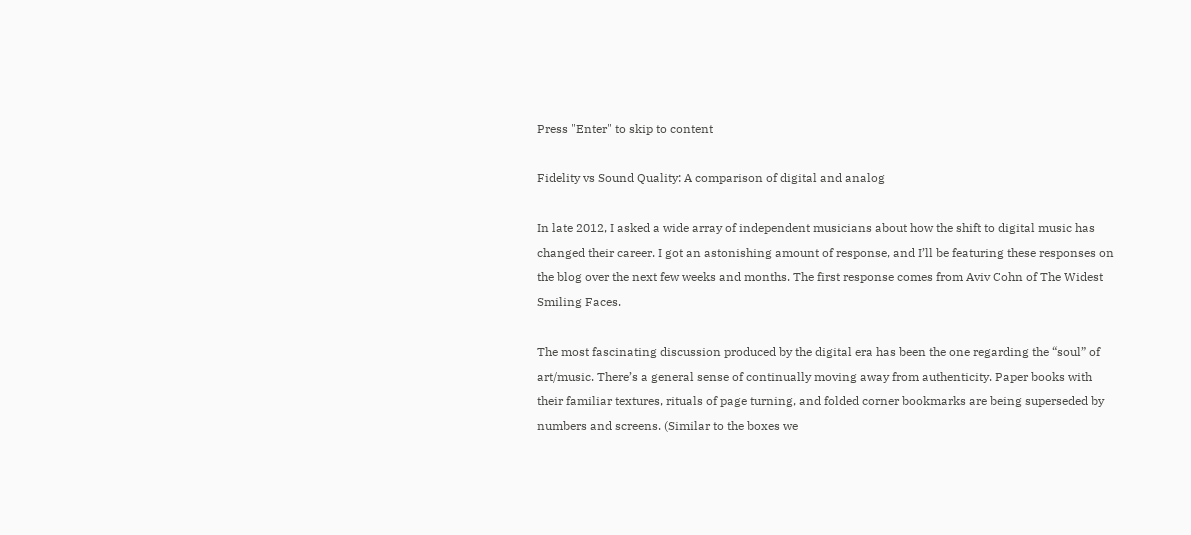Press "Enter" to skip to content

Fidelity vs Sound Quality: A comparison of digital and analog

In late 2012, I asked a wide array of independent musicians about how the shift to digital music has changed their career. I got an astonishing amount of response, and I’ll be featuring these responses on the blog over the next few weeks and months. The first response comes from Aviv Cohn of The Widest Smiling Faces.

The most fascinating discussion produced by the digital era has been the one regarding the “soul” of art/music. There’s a general sense of continually moving away from authenticity. Paper books with their familiar textures, rituals of page turning, and folded corner bookmarks are being superseded by numbers and screens. (Similar to the boxes we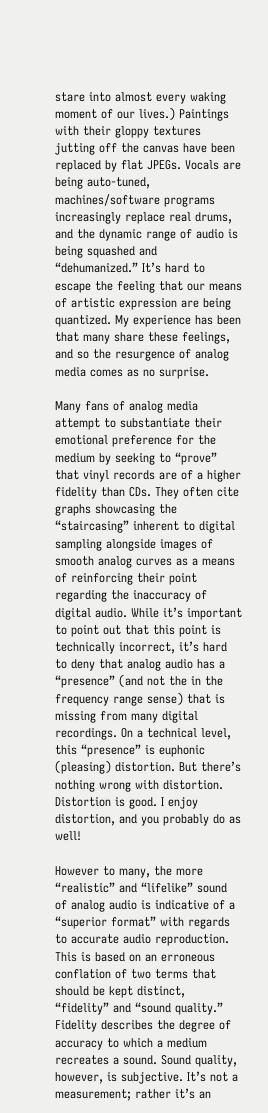stare into almost every waking moment of our lives.) Paintings with their gloppy textures jutting off the canvas have been replaced by flat JPEGs. Vocals are being auto-tuned, machines/software programs increasingly replace real drums, and the dynamic range of audio is being squashed and “dehumanized.” It’s hard to escape the feeling that our means of artistic expression are being quantized. My experience has been that many share these feelings, and so the resurgence of analog media comes as no surprise.

Many fans of analog media attempt to substantiate their emotional preference for the medium by seeking to “prove” that vinyl records are of a higher fidelity than CDs. They often cite graphs showcasing the “staircasing” inherent to digital sampling alongside images of smooth analog curves as a means of reinforcing their point regarding the inaccuracy of digital audio. While it’s important to point out that this point is technically incorrect, it’s hard to deny that analog audio has a “presence” (and not the in the frequency range sense) that is missing from many digital recordings. On a technical level, this “presence” is euphonic (pleasing) distortion. But there’s nothing wrong with distortion. Distortion is good. I enjoy distortion, and you probably do as well!

However to many, the more “realistic” and “lifelike” sound of analog audio is indicative of a “superior format” with regards to accurate audio reproduction. This is based on an erroneous conflation of two terms that should be kept distinct, “fidelity” and “sound quality.” Fidelity describes the degree of accuracy to which a medium recreates a sound. Sound quality, however, is subjective. It’s not a measurement; rather it’s an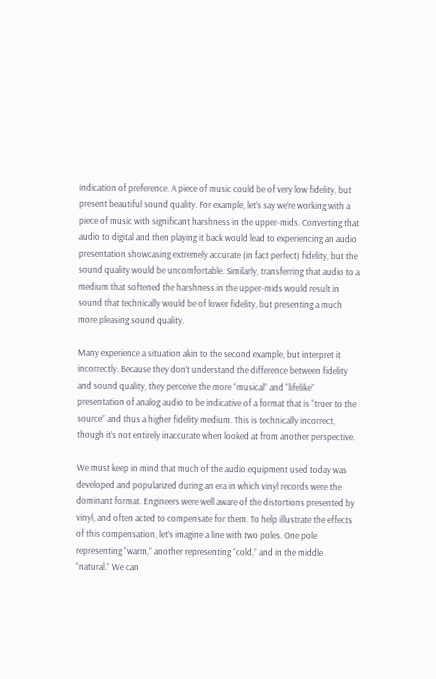indication of preference. A piece of music could be of very low fidelity, but present beautiful sound quality. For example, let’s say we’re working with a piece of music with significant harshness in the upper-mids. Converting that audio to digital and then playing it back would lead to experiencing an audio presentation showcasing extremely accurate (in fact perfect) fidelity, but the sound quality would be uncomfortable. Similarly, transferring that audio to a medium that softened the harshness in the upper-mids would result in sound that technically would be of lower fidelity, but presenting a much more pleasing sound quality.

Many experience a situation akin to the second example, but interpret it incorrectly. Because they don’t understand the difference between fidelity and sound quality, they perceive the more “musical” and “lifelike” presentation of analog audio to be indicative of a format that is “truer to the source” and thus a higher fidelity medium. This is technically incorrect, though it’s not entirely inaccurate when looked at from another perspective.

We must keep in mind that much of the audio equipment used today was developed and popularized during an era in which vinyl records were the dominant format. Engineers were well aware of the distortions presented by vinyl, and often acted to compensate for them. To help illustrate the effects of this compensation, let’s imagine a line with two poles. One pole representing “warm,” another representing “cold,” and in the middle “natural.” We can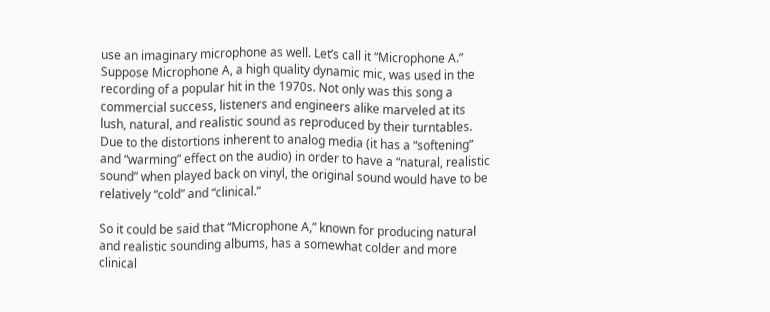use an imaginary microphone as well. Let’s call it “Microphone A.” Suppose Microphone A, a high quality dynamic mic, was used in the recording of a popular hit in the 1970s. Not only was this song a commercial success, listeners and engineers alike marveled at its lush, natural, and realistic sound as reproduced by their turntables. Due to the distortions inherent to analog media (it has a “softening” and “warming” effect on the audio) in order to have a “natural, realistic sound” when played back on vinyl, the original sound would have to be relatively “cold” and “clinical.”

So it could be said that “Microphone A,” known for producing natural and realistic sounding albums, has a somewhat colder and more clinical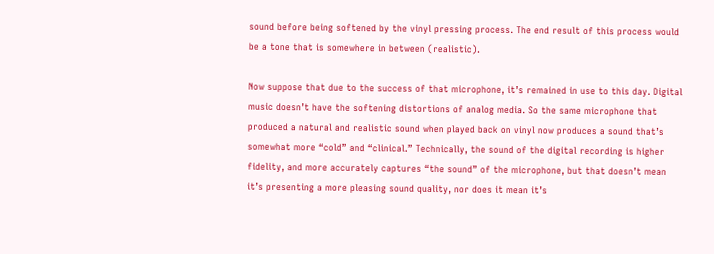sound before being softened by the vinyl pressing process. The end result of this process would be a tone that is somewhere in between (realistic).

Now suppose that due to the success of that microphone, it’s remained in use to this day. Digital music doesn’t have the softening distortions of analog media. So the same microphone that produced a natural and realistic sound when played back on vinyl now produces a sound that’s somewhat more “cold” and “clinical.” Technically, the sound of the digital recording is higher fidelity, and more accurately captures “the sound” of the microphone, but that doesn’t mean it’s presenting a more pleasing sound quality, nor does it mean it’s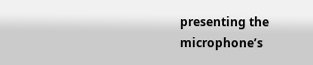presenting the microphone’s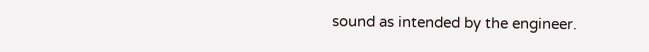sound as intended by the engineer.